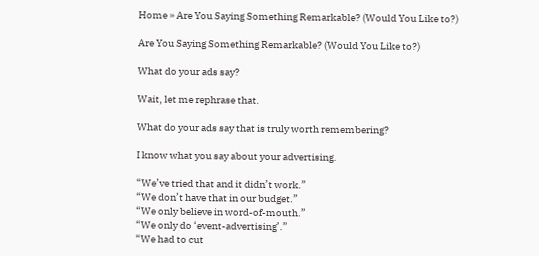Home » Are You Saying Something Remarkable? (Would You Like to?)

Are You Saying Something Remarkable? (Would You Like to?)

What do your ads say?

Wait, let me rephrase that.

What do your ads say that is truly worth remembering?

I know what you say about your advertising.

“We’ve tried that and it didn’t work.”
“We don’t have that in our budget.”
“We only believe in word-of-mouth.”
“We only do ‘event-advertising’.”
“We had to cut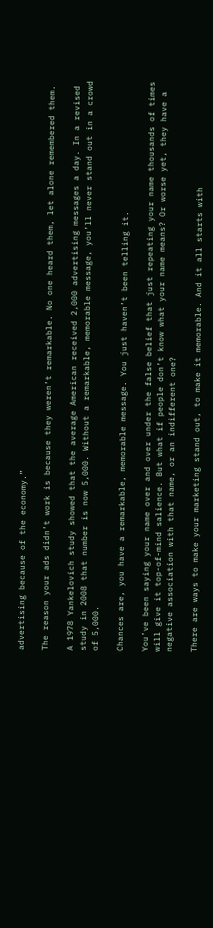advertising because of the economy.”

The reason your ads didn’t work is because they weren’t remarkable. No one heard them, let alone remembered them.

A 1978 Yankelovich study showed that the average American received 2,000 advertising messages a day. In a revised study in 2008 that number is now 5,000. Without a remarkable, memorable message, you’ll never stand out in a crowd of 5,000.

Chances are, you have a remarkable, memorable message. You just haven’t been telling it.

You’ve been saying your name over and over under the false belief that just repeating your name thousands of times will give it top-of-mind salience. But what if people don’t know what your name means? Or worse yet, they have a negative association with that name, or an indifferent one?

There are ways to make your marketing stand out, to make it memorable. And it all starts with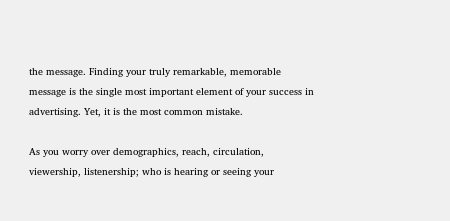the message. Finding your truly remarkable, memorable message is the single most important element of your success in advertising. Yet, it is the most common mistake.

As you worry over demographics, reach, circulation, viewership, listenership; who is hearing or seeing your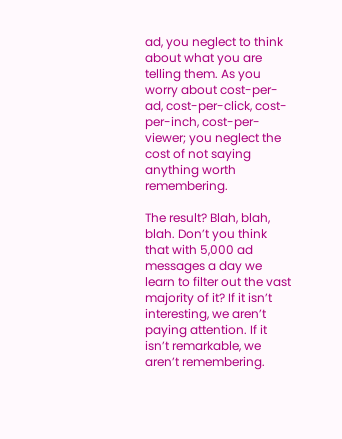ad, you neglect to think about what you are telling them. As you worry about cost-per-ad, cost-per-click, cost-per-inch, cost-per-viewer; you neglect the cost of not saying anything worth remembering.

The result? Blah, blah, blah. Don’t you think that with 5,000 ad messages a day we learn to filter out the vast majority of it? If it isn’t interesting, we aren’t paying attention. If it isn’t remarkable, we aren’t remembering.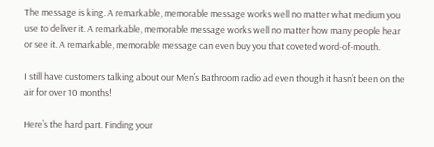The message is king. A remarkable, memorable message works well no matter what medium you use to deliver it. A remarkable, memorable message works well no matter how many people hear or see it. A remarkable, memorable message can even buy you that coveted word-of-mouth.

I still have customers talking about our Men’s Bathroom radio ad even though it hasn’t been on the air for over 10 months!

Here’s the hard part. Finding your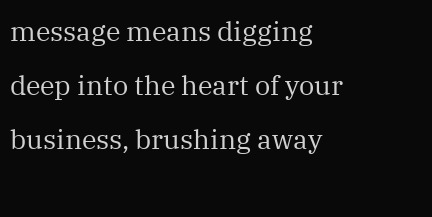message means digging deep into the heart of your business, brushing away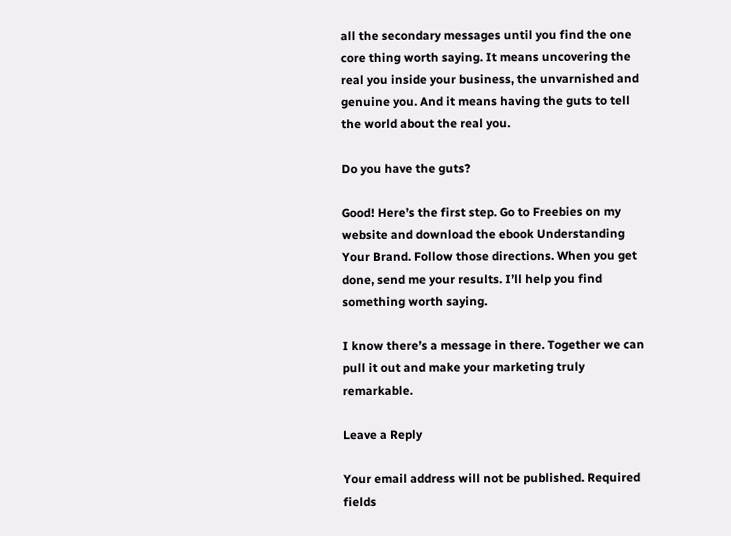all the secondary messages until you find the one core thing worth saying. It means uncovering the real you inside your business, the unvarnished and genuine you. And it means having the guts to tell the world about the real you.

Do you have the guts?

Good! Here’s the first step. Go to Freebies on my website and download the ebook Understanding Your Brand. Follow those directions. When you get done, send me your results. I’ll help you find something worth saying.

I know there’s a message in there. Together we can pull it out and make your marketing truly remarkable.

Leave a Reply

Your email address will not be published. Required fields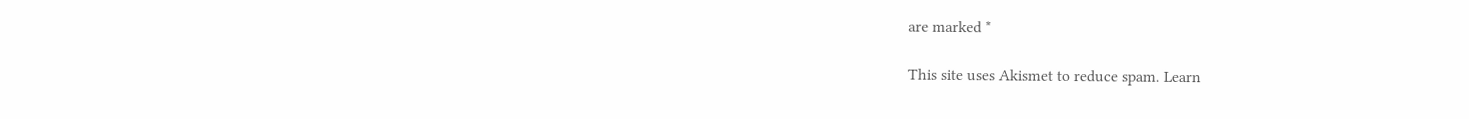are marked *

This site uses Akismet to reduce spam. Learn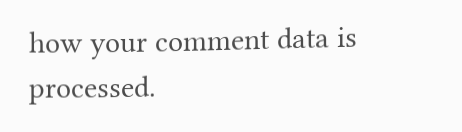how your comment data is processed.